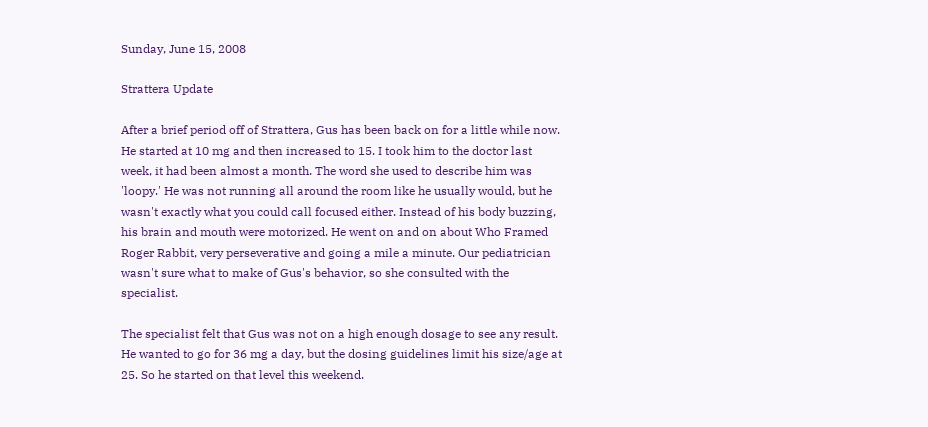Sunday, June 15, 2008

Strattera Update

After a brief period off of Strattera, Gus has been back on for a little while now. He started at 10 mg and then increased to 15. I took him to the doctor last week, it had been almost a month. The word she used to describe him was 'loopy.' He was not running all around the room like he usually would, but he wasn't exactly what you could call focused either. Instead of his body buzzing, his brain and mouth were motorized. He went on and on about Who Framed Roger Rabbit, very perseverative and going a mile a minute. Our pediatrician wasn't sure what to make of Gus's behavior, so she consulted with the specialist.

The specialist felt that Gus was not on a high enough dosage to see any result. He wanted to go for 36 mg a day, but the dosing guidelines limit his size/age at 25. So he started on that level this weekend.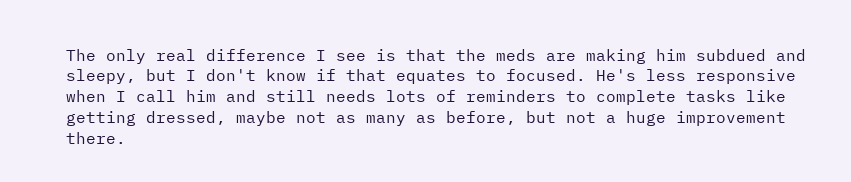The only real difference I see is that the meds are making him subdued and sleepy, but I don't know if that equates to focused. He's less responsive when I call him and still needs lots of reminders to complete tasks like getting dressed, maybe not as many as before, but not a huge improvement there.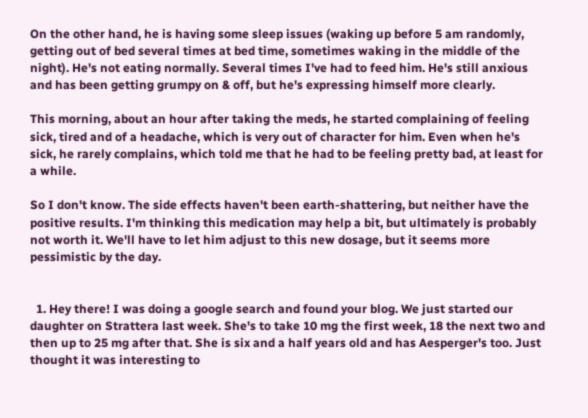On the other hand, he is having some sleep issues (waking up before 5 am randomly, getting out of bed several times at bed time, sometimes waking in the middle of the night). He's not eating normally. Several times I've had to feed him. He's still anxious and has been getting grumpy on & off, but he's expressing himself more clearly.

This morning, about an hour after taking the meds, he started complaining of feeling sick, tired and of a headache, which is very out of character for him. Even when he's sick, he rarely complains, which told me that he had to be feeling pretty bad, at least for a while.

So I don't know. The side effects haven't been earth-shattering, but neither have the positive results. I'm thinking this medication may help a bit, but ultimately is probably not worth it. We'll have to let him adjust to this new dosage, but it seems more pessimistic by the day.


  1. Hey there! I was doing a google search and found your blog. We just started our daughter on Strattera last week. She's to take 10 mg the first week, 18 the next two and then up to 25 mg after that. She is six and a half years old and has Aesperger's too. Just thought it was interesting to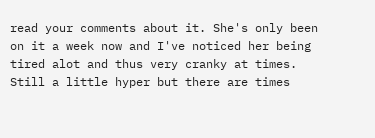read your comments about it. She's only been on it a week now and I've noticed her being tired alot and thus very cranky at times. Still a little hyper but there are times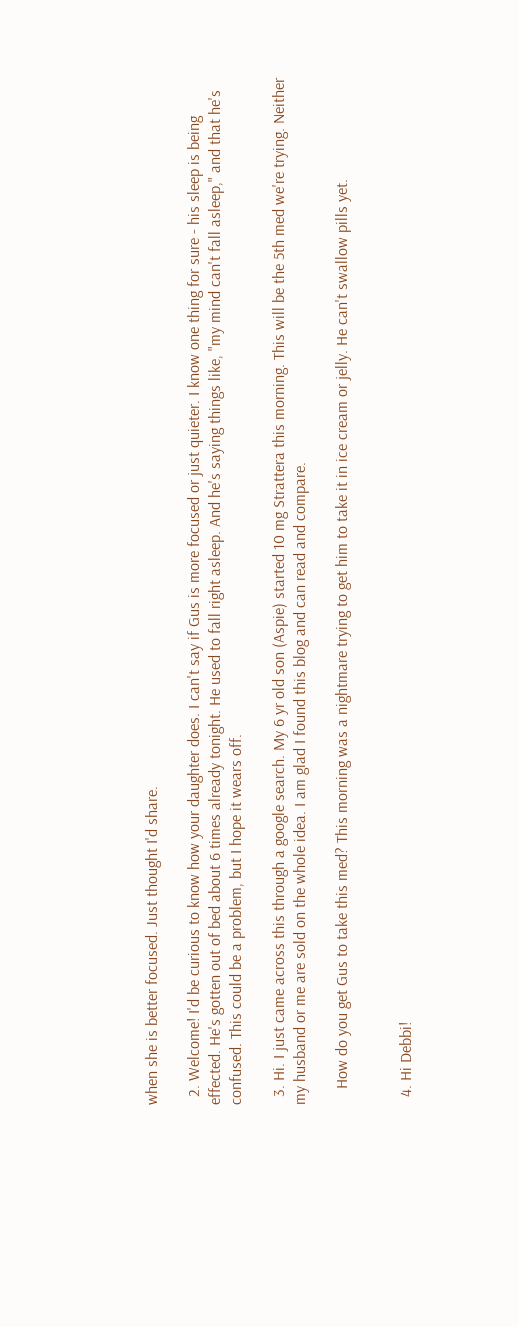when she is better focused. Just thought I'd share.

  2. Welcome! I'd be curious to know how your daughter does. I can't say if Gus is more focused or just quieter. I know one thing for sure - his sleep is being effected. He's gotten out of bed about 6 times already tonight. He used to fall right asleep. And he's saying things like, "my mind can't fall asleep," and that he's confused. This could be a problem, but I hope it wears off.

  3. Hi. I just came across this through a google search. My 6 yr old son (Aspie) started 10 mg Strattera this morning. This will be the 5th med we're trying. Neither my husband or me are sold on the whole idea. I am glad I found this blog and can read and compare.

    How do you get Gus to take this med? This morning was a nightmare trying to get him to take it in ice cream or jelly. He can't swallow pills yet.


  4. Hi Debbi!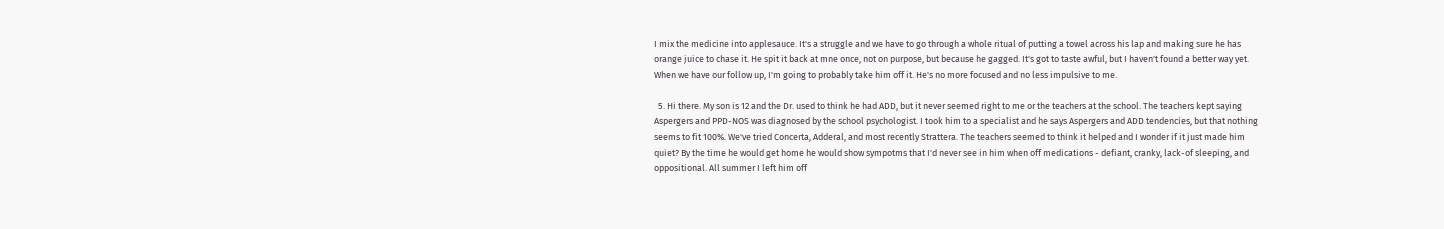I mix the medicine into applesauce. It's a struggle and we have to go through a whole ritual of putting a towel across his lap and making sure he has orange juice to chase it. He spit it back at mne once, not on purpose, but because he gagged. It's got to taste awful, but I haven't found a better way yet. When we have our follow up, I'm going to probably take him off it. He's no more focused and no less impulsive to me.

  5. Hi there. My son is 12 and the Dr. used to think he had ADD, but it never seemed right to me or the teachers at the school. The teachers kept saying Aspergers and PPD-NOS was diagnosed by the school psychologist. I took him to a specialist and he says Aspergers and ADD tendencies, but that nothing seems to fit 100%. We've tried Concerta, Adderal, and most recently Strattera. The teachers seemed to think it helped and I wonder if it just made him quiet? By the time he would get home he would show sympotms that I'd never see in him when off medications - defiant, cranky, lack-of sleeping, and oppositional. All summer I left him off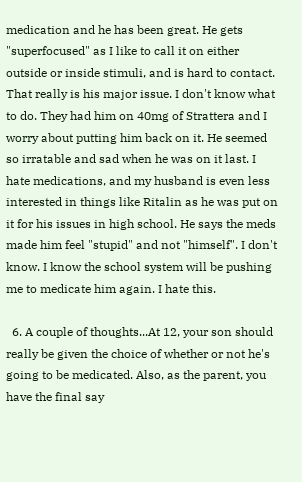medication and he has been great. He gets "superfocused" as I like to call it on either outside or inside stimuli, and is hard to contact. That really is his major issue. I don't know what to do. They had him on 40mg of Strattera and I worry about putting him back on it. He seemed so irratable and sad when he was on it last. I hate medications, and my husband is even less interested in things like Ritalin as he was put on it for his issues in high school. He says the meds made him feel "stupid" and not "himself". I don't know. I know the school system will be pushing me to medicate him again. I hate this.

  6. A couple of thoughts...At 12, your son should really be given the choice of whether or not he's going to be medicated. Also, as the parent, you have the final say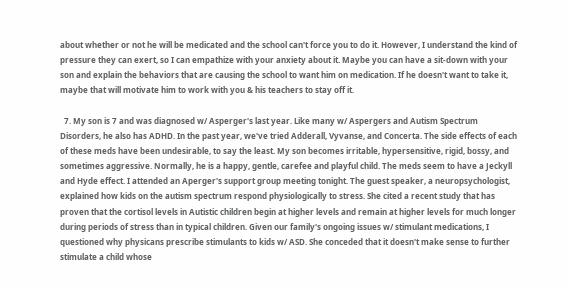about whether or not he will be medicated and the school can't force you to do it. However, I understand the kind of pressure they can exert, so I can empathize with your anxiety about it. Maybe you can have a sit-down with your son and explain the behaviors that are causing the school to want him on medication. If he doesn't want to take it, maybe that will motivate him to work with you & his teachers to stay off it.

  7. My son is 7 and was diagnosed w/ Asperger's last year. Like many w/ Aspergers and Autism Spectrum Disorders, he also has ADHD. In the past year, we've tried Adderall, Vyvanse, and Concerta. The side effects of each of these meds have been undesirable, to say the least. My son becomes irritable, hypersensitive, rigid, bossy, and sometimes aggressive. Normally, he is a happy, gentle, carefee and playful child. The meds seem to have a Jeckyll and Hyde effect. I attended an Aperger's support group meeting tonight. The guest speaker, a neuropsychologist, explained how kids on the autism spectrum respond physiologically to stress. She cited a recent study that has proven that the cortisol levels in Autistic children begin at higher levels and remain at higher levels for much longer during periods of stress than in typical children. Given our family's ongoing issues w/ stimulant medications, I questioned why physicans prescribe stimulants to kids w/ ASD. She conceded that it doesn't make sense to further stimulate a child whose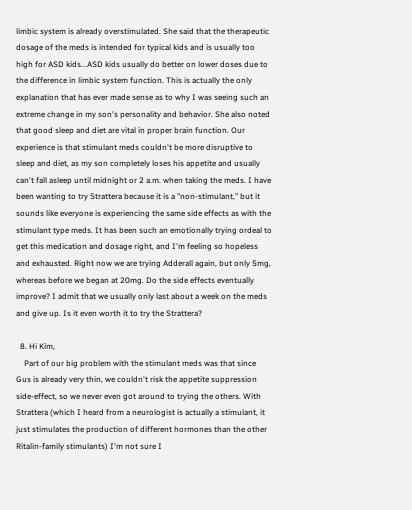limbic system is already overstimulated. She said that the therapeutic dosage of the meds is intended for typical kids and is usually too high for ASD kids...ASD kids usually do better on lower doses due to the difference in limbic system function. This is actually the only explanation that has ever made sense as to why I was seeing such an extreme change in my son's personality and behavior. She also noted that good sleep and diet are vital in proper brain function. Our experience is that stimulant meds couldn't be more disruptive to sleep and diet, as my son completely loses his appetite and usually can't fall asleep until midnight or 2 a.m. when taking the meds. I have been wanting to try Strattera because it is a "non-stimulant," but it sounds like everyone is experiencing the same side effects as with the stimulant type meds. It has been such an emotionally trying ordeal to get this medication and dosage right, and I'm feeling so hopeless and exhausted. Right now we are trying Adderall again, but only 5mg, whereas before we began at 20mg. Do the side effects eventually improve? I admit that we usually only last about a week on the meds and give up. Is it even worth it to try the Strattera?

  8. Hi Kim,
    Part of our big problem with the stimulant meds was that since Gus is already very thin, we couldn't risk the appetite suppression side-effect, so we never even got around to trying the others. With Strattera (which I heard from a neurologist is actually a stimulant, it just stimulates the production of different hormones than the other Ritalin-family stimulants) I'm not sure I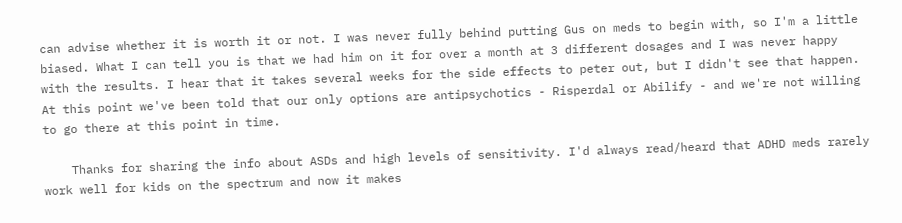can advise whether it is worth it or not. I was never fully behind putting Gus on meds to begin with, so I'm a little biased. What I can tell you is that we had him on it for over a month at 3 different dosages and I was never happy with the results. I hear that it takes several weeks for the side effects to peter out, but I didn't see that happen. At this point we've been told that our only options are antipsychotics - Risperdal or Abilify - and we're not willing to go there at this point in time.

    Thanks for sharing the info about ASDs and high levels of sensitivity. I'd always read/heard that ADHD meds rarely work well for kids on the spectrum and now it makes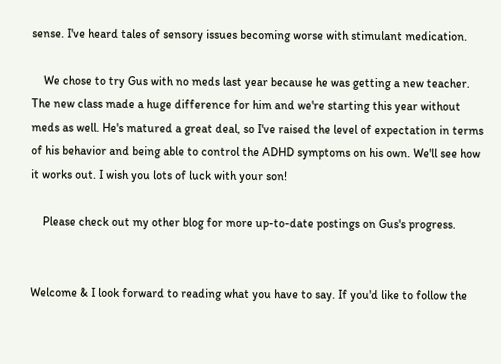sense. I've heard tales of sensory issues becoming worse with stimulant medication.

    We chose to try Gus with no meds last year because he was getting a new teacher. The new class made a huge difference for him and we're starting this year without meds as well. He's matured a great deal, so I've raised the level of expectation in terms of his behavior and being able to control the ADHD symptoms on his own. We'll see how it works out. I wish you lots of luck with your son!

    Please check out my other blog for more up-to-date postings on Gus's progress.


Welcome & I look forward to reading what you have to say. If you'd like to follow the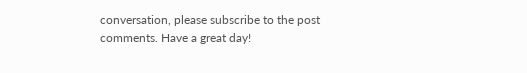conversation, please subscribe to the post comments. Have a great day!